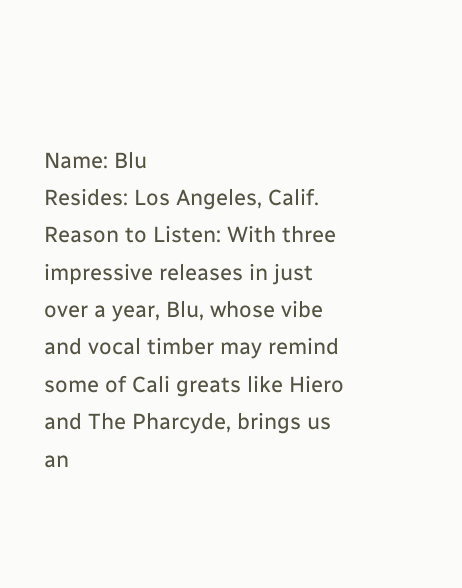Name: Blu
Resides: Los Angeles, Calif.
Reason to Listen: With three impressive releases in just over a year, Blu, whose vibe and vocal timber may remind some of Cali greats like Hiero and The Pharcyde, brings us an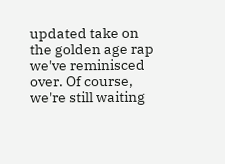updated take on the golden age rap we've reminisced over. Of course, we're still waiting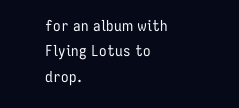for an album with Flying Lotus to drop.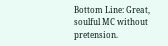Bottom Line: Great, soulful MC without pretension.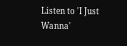Listen to 'I Just Wanna'